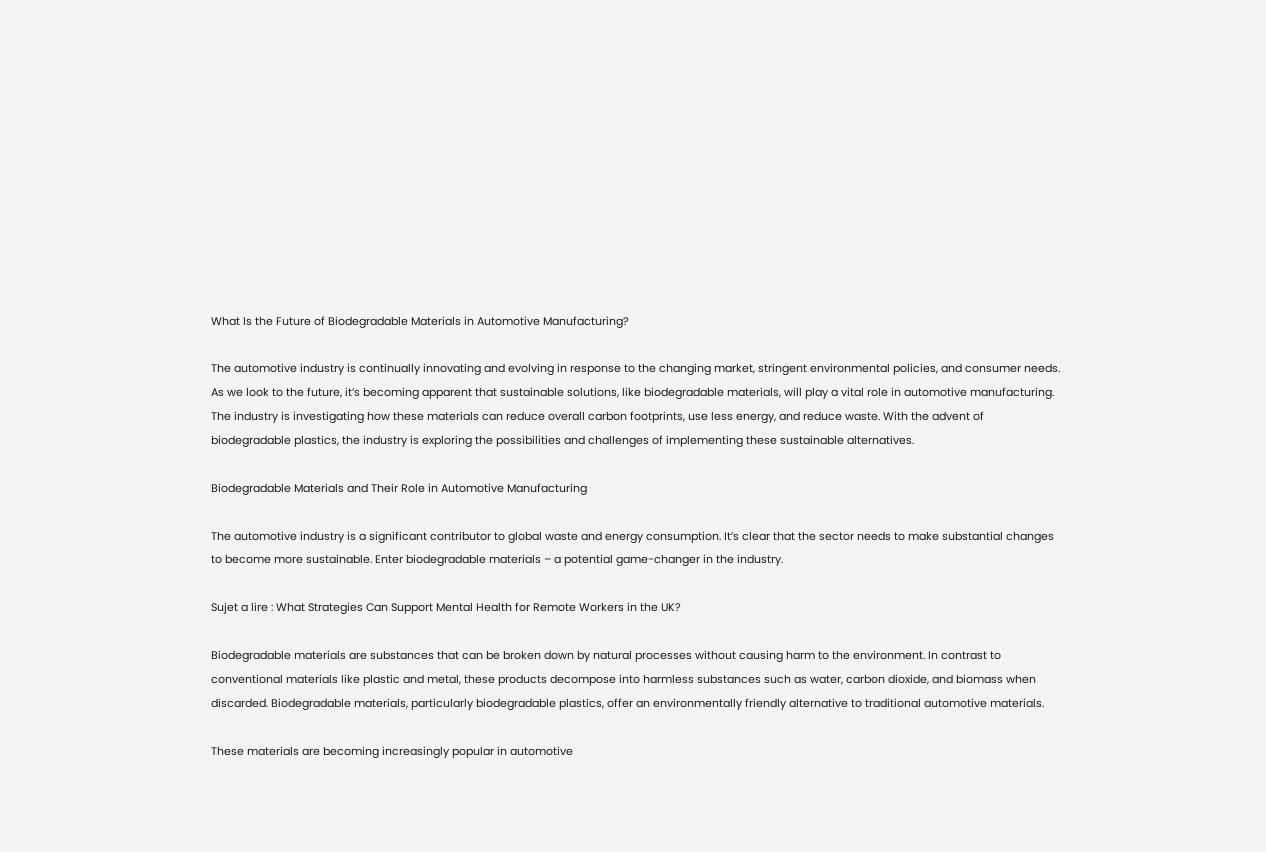What Is the Future of Biodegradable Materials in Automotive Manufacturing?

The automotive industry is continually innovating and evolving in response to the changing market, stringent environmental policies, and consumer needs. As we look to the future, it’s becoming apparent that sustainable solutions, like biodegradable materials, will play a vital role in automotive manufacturing. The industry is investigating how these materials can reduce overall carbon footprints, use less energy, and reduce waste. With the advent of biodegradable plastics, the industry is exploring the possibilities and challenges of implementing these sustainable alternatives.

Biodegradable Materials and Their Role in Automotive Manufacturing

The automotive industry is a significant contributor to global waste and energy consumption. It’s clear that the sector needs to make substantial changes to become more sustainable. Enter biodegradable materials – a potential game-changer in the industry.

Sujet a lire : What Strategies Can Support Mental Health for Remote Workers in the UK?

Biodegradable materials are substances that can be broken down by natural processes without causing harm to the environment. In contrast to conventional materials like plastic and metal, these products decompose into harmless substances such as water, carbon dioxide, and biomass when discarded. Biodegradable materials, particularly biodegradable plastics, offer an environmentally friendly alternative to traditional automotive materials.

These materials are becoming increasingly popular in automotive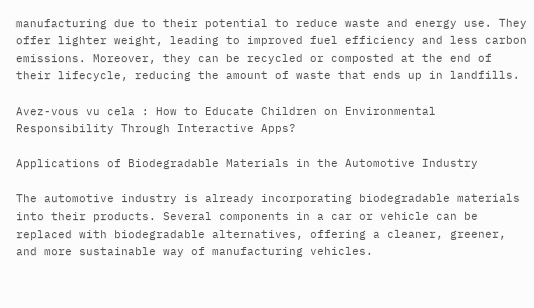manufacturing due to their potential to reduce waste and energy use. They offer lighter weight, leading to improved fuel efficiency and less carbon emissions. Moreover, they can be recycled or composted at the end of their lifecycle, reducing the amount of waste that ends up in landfills.

Avez-vous vu cela : How to Educate Children on Environmental Responsibility Through Interactive Apps?

Applications of Biodegradable Materials in the Automotive Industry

The automotive industry is already incorporating biodegradable materials into their products. Several components in a car or vehicle can be replaced with biodegradable alternatives, offering a cleaner, greener, and more sustainable way of manufacturing vehicles.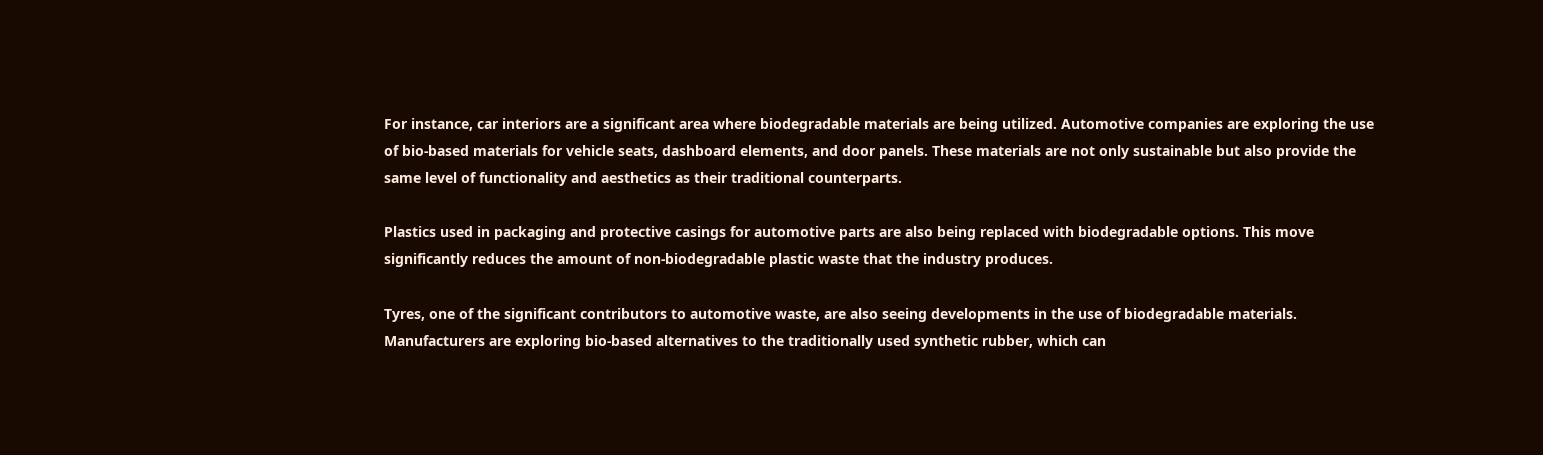For instance, car interiors are a significant area where biodegradable materials are being utilized. Automotive companies are exploring the use of bio-based materials for vehicle seats, dashboard elements, and door panels. These materials are not only sustainable but also provide the same level of functionality and aesthetics as their traditional counterparts.

Plastics used in packaging and protective casings for automotive parts are also being replaced with biodegradable options. This move significantly reduces the amount of non-biodegradable plastic waste that the industry produces.

Tyres, one of the significant contributors to automotive waste, are also seeing developments in the use of biodegradable materials. Manufacturers are exploring bio-based alternatives to the traditionally used synthetic rubber, which can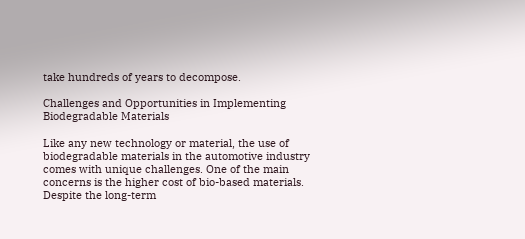take hundreds of years to decompose.

Challenges and Opportunities in Implementing Biodegradable Materials

Like any new technology or material, the use of biodegradable materials in the automotive industry comes with unique challenges. One of the main concerns is the higher cost of bio-based materials. Despite the long-term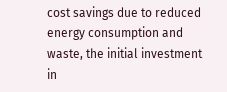cost savings due to reduced energy consumption and waste, the initial investment in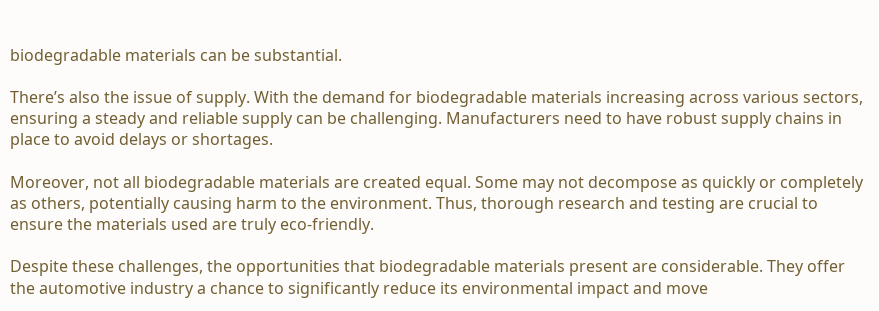biodegradable materials can be substantial.

There’s also the issue of supply. With the demand for biodegradable materials increasing across various sectors, ensuring a steady and reliable supply can be challenging. Manufacturers need to have robust supply chains in place to avoid delays or shortages.

Moreover, not all biodegradable materials are created equal. Some may not decompose as quickly or completely as others, potentially causing harm to the environment. Thus, thorough research and testing are crucial to ensure the materials used are truly eco-friendly.

Despite these challenges, the opportunities that biodegradable materials present are considerable. They offer the automotive industry a chance to significantly reduce its environmental impact and move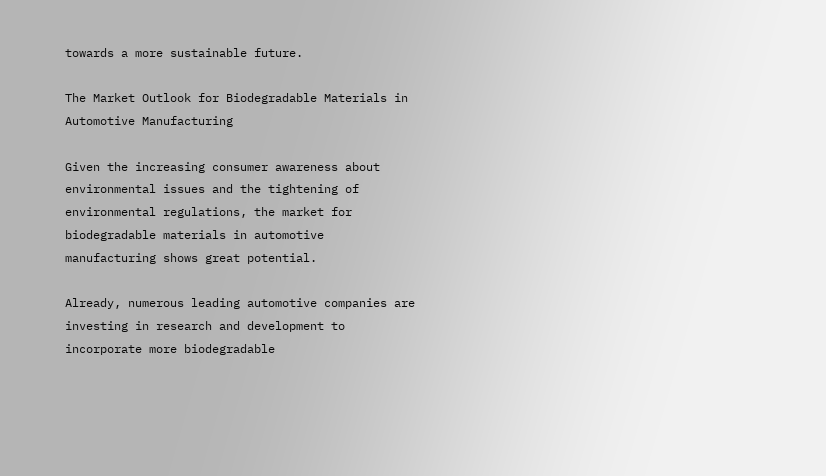towards a more sustainable future.

The Market Outlook for Biodegradable Materials in Automotive Manufacturing

Given the increasing consumer awareness about environmental issues and the tightening of environmental regulations, the market for biodegradable materials in automotive manufacturing shows great potential.

Already, numerous leading automotive companies are investing in research and development to incorporate more biodegradable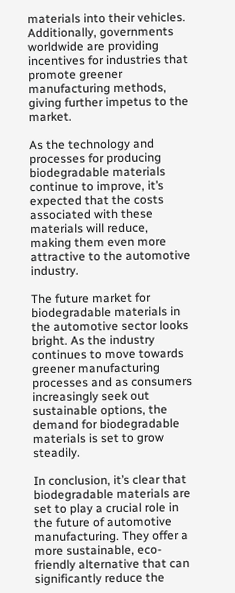materials into their vehicles. Additionally, governments worldwide are providing incentives for industries that promote greener manufacturing methods, giving further impetus to the market.

As the technology and processes for producing biodegradable materials continue to improve, it’s expected that the costs associated with these materials will reduce, making them even more attractive to the automotive industry.

The future market for biodegradable materials in the automotive sector looks bright. As the industry continues to move towards greener manufacturing processes and as consumers increasingly seek out sustainable options, the demand for biodegradable materials is set to grow steadily.

In conclusion, it’s clear that biodegradable materials are set to play a crucial role in the future of automotive manufacturing. They offer a more sustainable, eco-friendly alternative that can significantly reduce the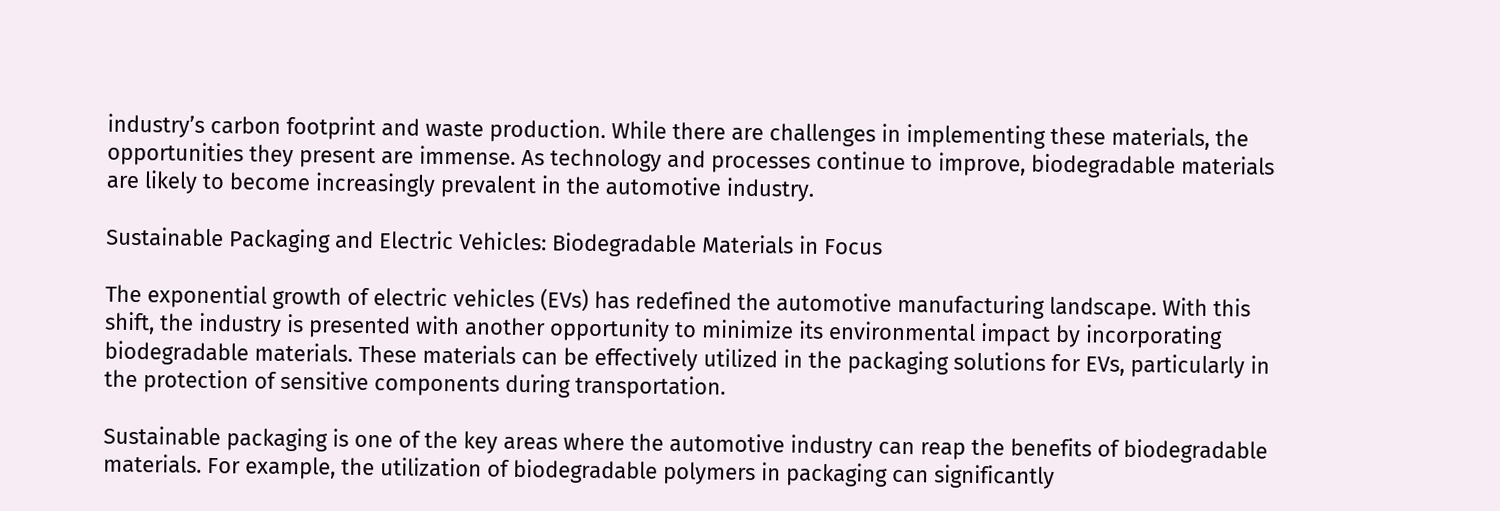industry’s carbon footprint and waste production. While there are challenges in implementing these materials, the opportunities they present are immense. As technology and processes continue to improve, biodegradable materials are likely to become increasingly prevalent in the automotive industry.

Sustainable Packaging and Electric Vehicles: Biodegradable Materials in Focus

The exponential growth of electric vehicles (EVs) has redefined the automotive manufacturing landscape. With this shift, the industry is presented with another opportunity to minimize its environmental impact by incorporating biodegradable materials. These materials can be effectively utilized in the packaging solutions for EVs, particularly in the protection of sensitive components during transportation.

Sustainable packaging is one of the key areas where the automotive industry can reap the benefits of biodegradable materials. For example, the utilization of biodegradable polymers in packaging can significantly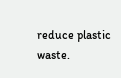reduce plastic waste.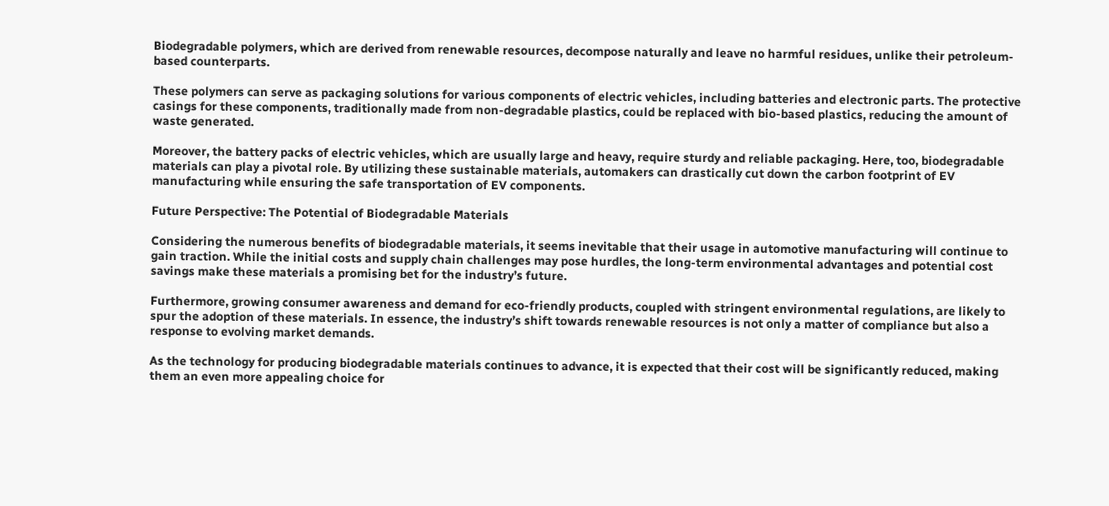Biodegradable polymers, which are derived from renewable resources, decompose naturally and leave no harmful residues, unlike their petroleum-based counterparts.

These polymers can serve as packaging solutions for various components of electric vehicles, including batteries and electronic parts. The protective casings for these components, traditionally made from non-degradable plastics, could be replaced with bio-based plastics, reducing the amount of waste generated.

Moreover, the battery packs of electric vehicles, which are usually large and heavy, require sturdy and reliable packaging. Here, too, biodegradable materials can play a pivotal role. By utilizing these sustainable materials, automakers can drastically cut down the carbon footprint of EV manufacturing while ensuring the safe transportation of EV components.

Future Perspective: The Potential of Biodegradable Materials

Considering the numerous benefits of biodegradable materials, it seems inevitable that their usage in automotive manufacturing will continue to gain traction. While the initial costs and supply chain challenges may pose hurdles, the long-term environmental advantages and potential cost savings make these materials a promising bet for the industry’s future.

Furthermore, growing consumer awareness and demand for eco-friendly products, coupled with stringent environmental regulations, are likely to spur the adoption of these materials. In essence, the industry’s shift towards renewable resources is not only a matter of compliance but also a response to evolving market demands.

As the technology for producing biodegradable materials continues to advance, it is expected that their cost will be significantly reduced, making them an even more appealing choice for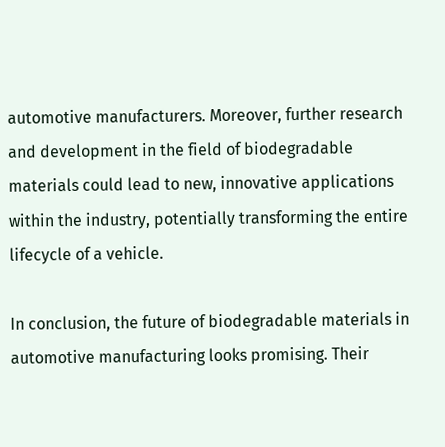automotive manufacturers. Moreover, further research and development in the field of biodegradable materials could lead to new, innovative applications within the industry, potentially transforming the entire lifecycle of a vehicle.

In conclusion, the future of biodegradable materials in automotive manufacturing looks promising. Their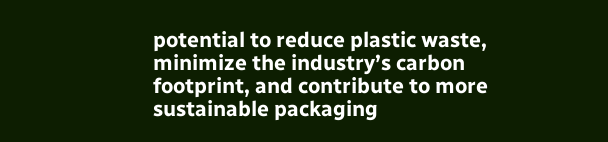potential to reduce plastic waste, minimize the industry’s carbon footprint, and contribute to more sustainable packaging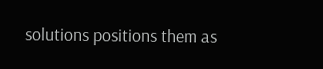solutions positions them as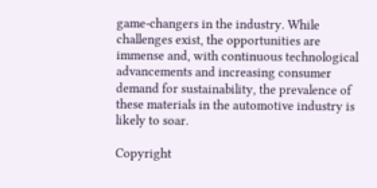game-changers in the industry. While challenges exist, the opportunities are immense and, with continuous technological advancements and increasing consumer demand for sustainability, the prevalence of these materials in the automotive industry is likely to soar.

Copyright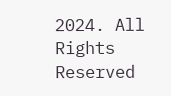2024. All Rights Reserved